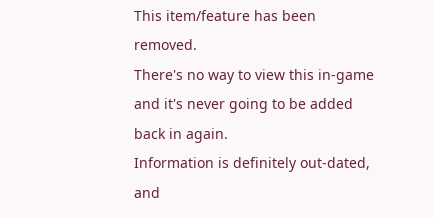This item/feature has been removed.
There's no way to view this in-game and it's never going to be added back in again.
Information is definitely out-dated, and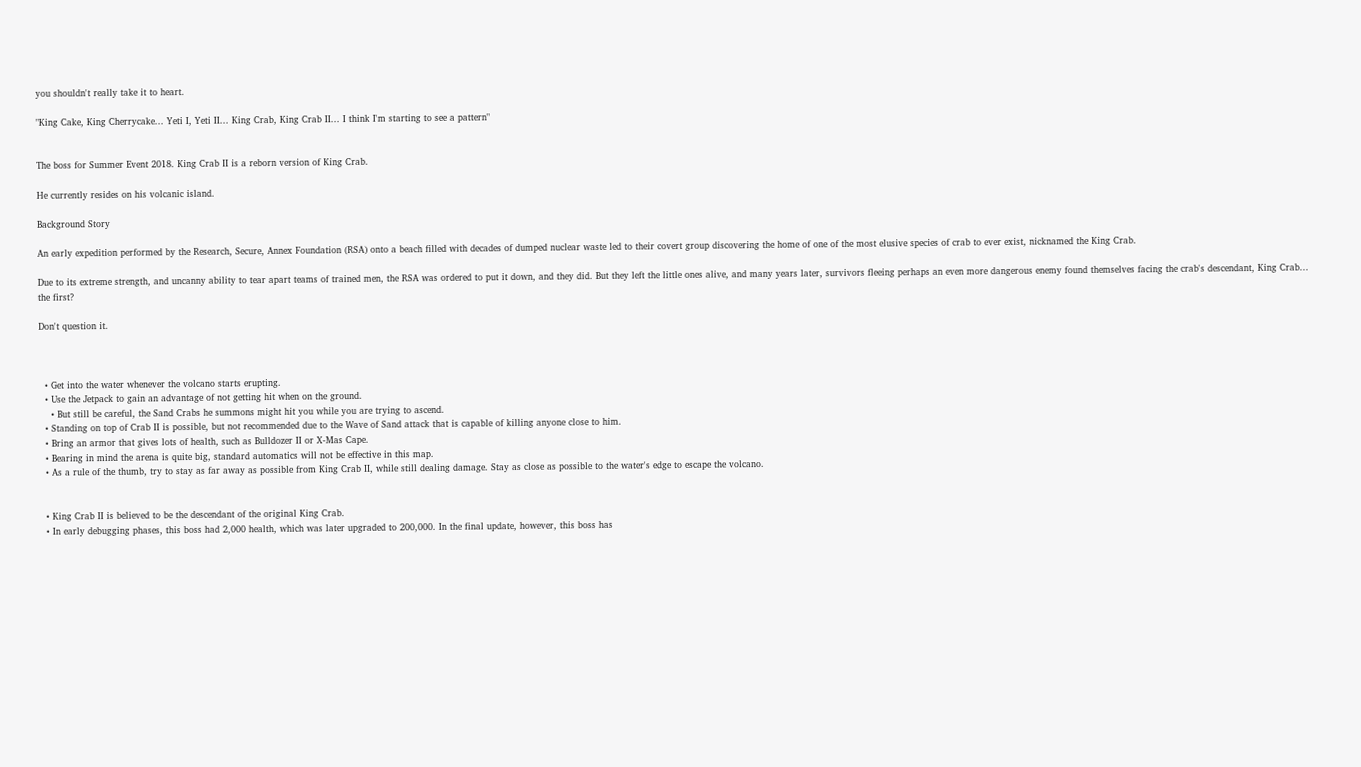you shouldn't really take it to heart.

"King Cake, King Cherrycake... Yeti I, Yeti II... King Crab, King Crab II... I think I'm starting to see a pattern"


The boss for Summer Event 2018. King Crab II is a reborn version of King Crab.

He currently resides on his volcanic island.

Background Story

An early expedition performed by the Research, Secure, Annex Foundation (RSA) onto a beach filled with decades of dumped nuclear waste led to their covert group discovering the home of one of the most elusive species of crab to ever exist, nicknamed the King Crab.

Due to its extreme strength, and uncanny ability to tear apart teams of trained men, the RSA was ordered to put it down, and they did. But they left the little ones alive, and many years later, survivors fleeing perhaps an even more dangerous enemy found themselves facing the crab's descendant, King Crab... the first?

Don't question it.



  • Get into the water whenever the volcano starts erupting.
  • Use the Jetpack to gain an advantage of not getting hit when on the ground.
    • But still be careful, the Sand Crabs he summons might hit you while you are trying to ascend.
  • Standing on top of Crab II is possible, but not recommended due to the Wave of Sand attack that is capable of killing anyone close to him.
  • Bring an armor that gives lots of health, such as Bulldozer II or X-Mas Cape.
  • Bearing in mind the arena is quite big, standard automatics will not be effective in this map.
  • As a rule of the thumb, try to stay as far away as possible from King Crab II, while still dealing damage. Stay as close as possible to the water's edge to escape the volcano.


  • King Crab II is believed to be the descendant of the original King Crab.
  • In early debugging phases, this boss had 2,000 health, which was later upgraded to 200,000. In the final update, however, this boss has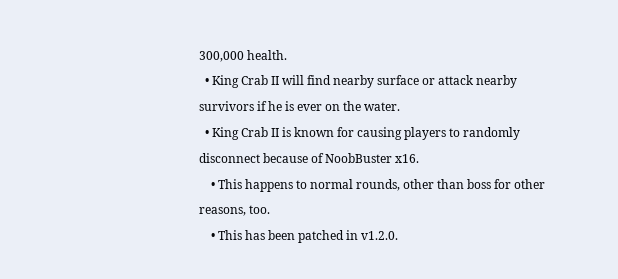300,000 health.
  • King Crab II will find nearby surface or attack nearby survivors if he is ever on the water.
  • King Crab II is known for causing players to randomly disconnect because of NoobBuster x16.
    • This happens to normal rounds, other than boss for other reasons, too.
    • This has been patched in v1.2.0.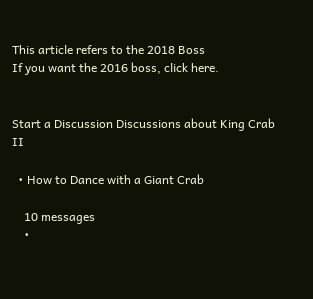This article refers to the 2018 Boss
If you want the 2016 boss, click here.


Start a Discussion Discussions about King Crab II

  • How to Dance with a Giant Crab

    10 messages
    •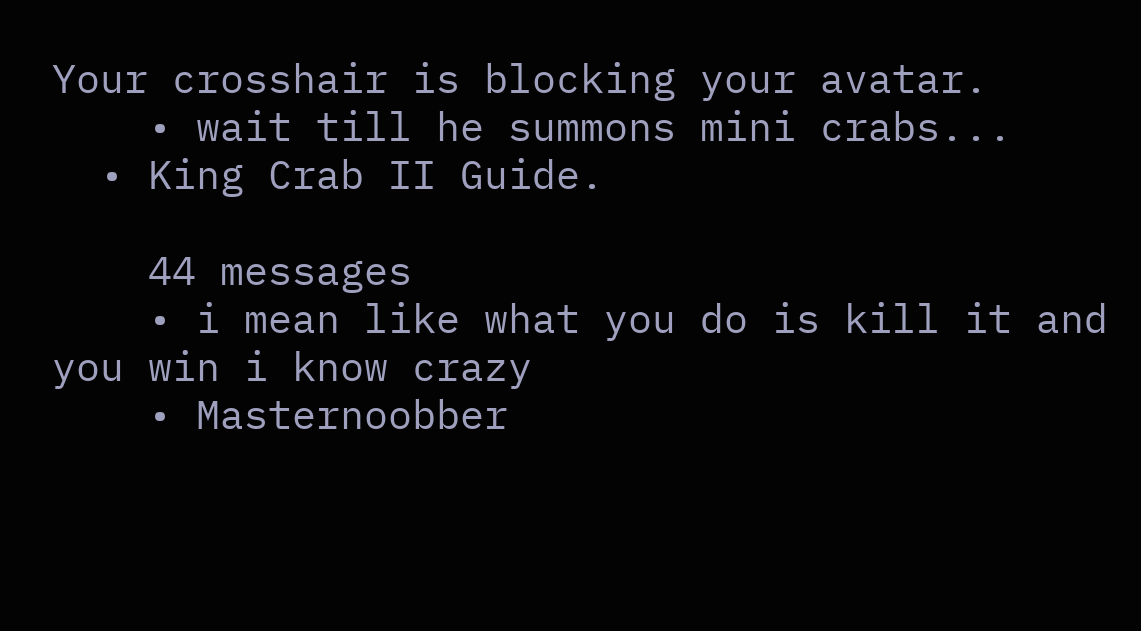Your crosshair is blocking your avatar.
    • wait till he summons mini crabs...
  • King Crab II Guide.

    44 messages
    • i mean like what you do is kill it and you win i know crazy
    • Masternoobber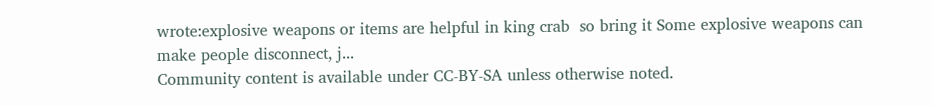wrote:explosive weapons or items are helpful in king crab  so bring it Some explosive weapons can make people disconnect, j...
Community content is available under CC-BY-SA unless otherwise noted.